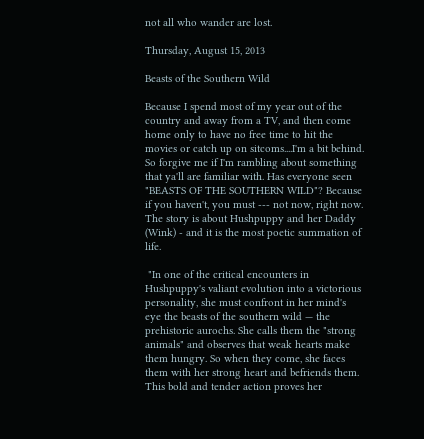not all who wander are lost.

Thursday, August 15, 2013

Beasts of the Southern Wild

Because I spend most of my year out of the country and away from a TV, and then come home only to have no free time to hit the movies or catch up on sitcoms....I'm a bit behind. So forgive me if I'm rambling about something that ya'll are familiar with. Has everyone seen "BEASTS OF THE SOUTHERN WILD"? Because if you haven't, you must --- not now, right now. The story is about Hushpuppy and her Daddy (Wink) - and it is the most poetic summation of life.

 "In one of the critical encounters in Hushpuppy's valiant evolution into a victorious personality, she must confront in her mind's eye the beasts of the southern wild — the prehistoric aurochs. She calls them the "strong animals" and observes that weak hearts make them hungry. So when they come, she faces them with her strong heart and befriends them. This bold and tender action proves her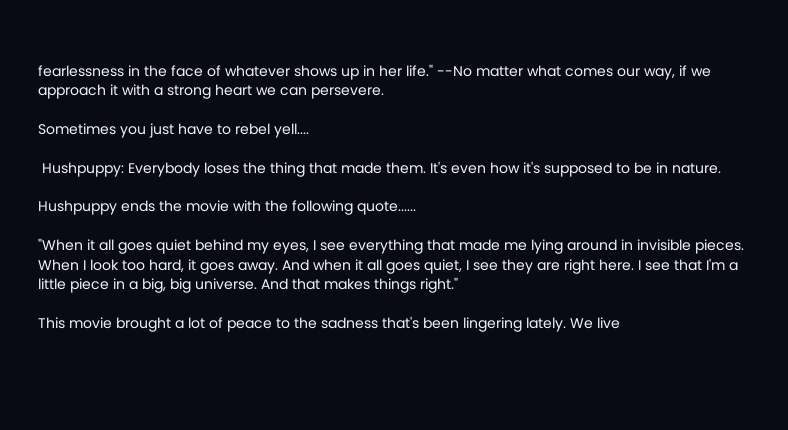fearlessness in the face of whatever shows up in her life." --No matter what comes our way, if we approach it with a strong heart we can persevere.

Sometimes you just have to rebel yell....

 Hushpuppy: Everybody loses the thing that made them. It's even how it's supposed to be in nature.

Hushpuppy ends the movie with the following quote......

"When it all goes quiet behind my eyes, I see everything that made me lying around in invisible pieces. When I look too hard, it goes away. And when it all goes quiet, I see they are right here. I see that I'm a little piece in a big, big universe. And that makes things right."

This movie brought a lot of peace to the sadness that's been lingering lately. We live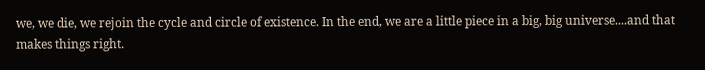we, we die, we rejoin the cycle and circle of existence. In the end, we are a little piece in a big, big universe....and that makes things right.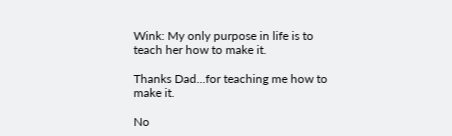Wink: My only purpose in life is to teach her how to make it.

Thanks Dad...for teaching me how to make it.

No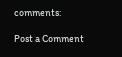comments:

Post a Comment